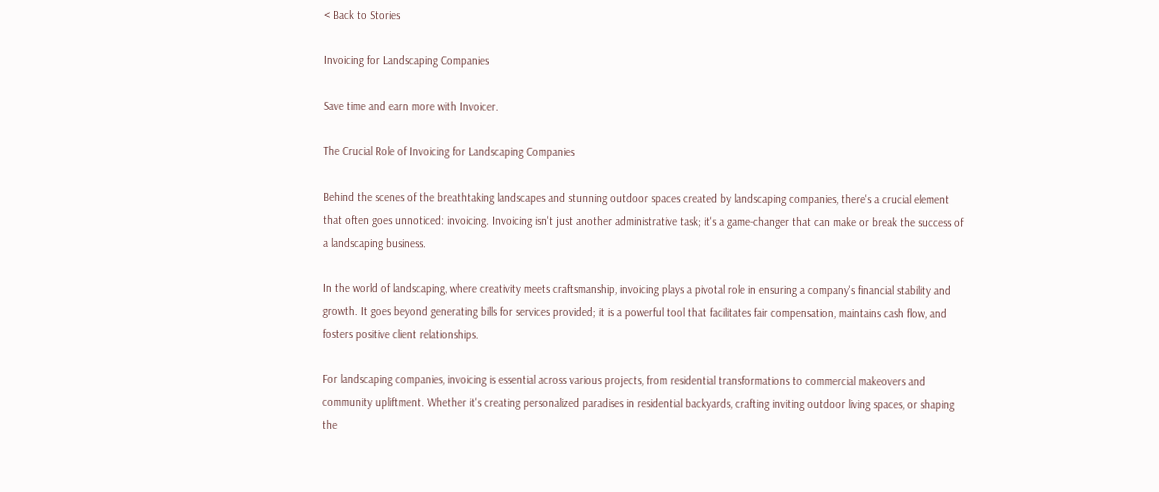< Back to Stories

Invoicing for Landscaping Companies

Save time and earn more with Invoicer.

The Crucial Role of Invoicing for Landscaping Companies

Behind the scenes of the breathtaking landscapes and stunning outdoor spaces created by landscaping companies, there's a crucial element that often goes unnoticed: invoicing. Invoicing isn't just another administrative task; it's a game-changer that can make or break the success of a landscaping business.

In the world of landscaping, where creativity meets craftsmanship, invoicing plays a pivotal role in ensuring a company's financial stability and growth. It goes beyond generating bills for services provided; it is a powerful tool that facilitates fair compensation, maintains cash flow, and fosters positive client relationships.

For landscaping companies, invoicing is essential across various projects, from residential transformations to commercial makeovers and community upliftment. Whether it's creating personalized paradises in residential backyards, crafting inviting outdoor living spaces, or shaping the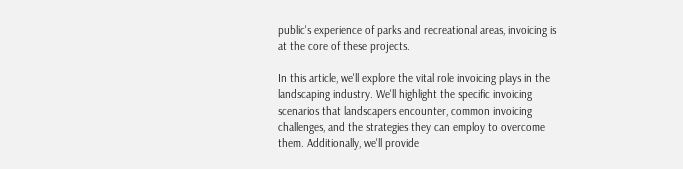public's experience of parks and recreational areas, invoicing is at the core of these projects.

In this article, we'll explore the vital role invoicing plays in the landscaping industry. We'll highlight the specific invoicing scenarios that landscapers encounter, common invoicing challenges, and the strategies they can employ to overcome them. Additionally, we'll provide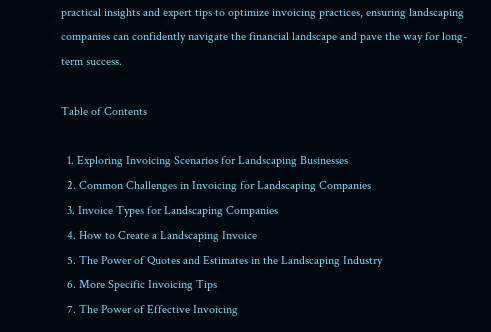practical insights and expert tips to optimize invoicing practices, ensuring landscaping companies can confidently navigate the financial landscape and pave the way for long-term success.

Table of Contents

  1. Exploring Invoicing Scenarios for Landscaping Businesses
  2. Common Challenges in Invoicing for Landscaping Companies
  3. Invoice Types for Landscaping Companies
  4. How to Create a Landscaping Invoice
  5. The Power of Quotes and Estimates in the Landscaping Industry
  6. More Specific Invoicing Tips
  7. The Power of Effective Invoicing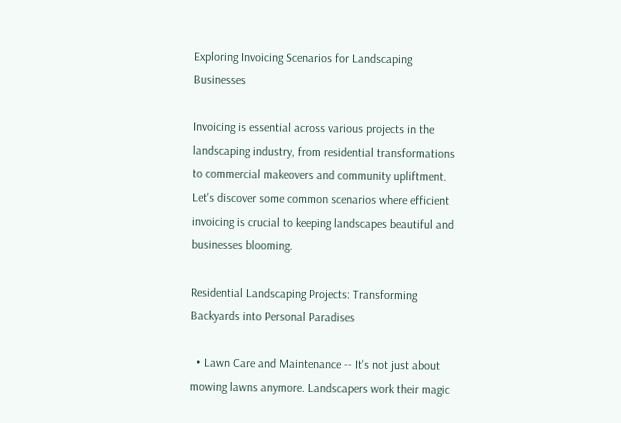Exploring Invoicing Scenarios for Landscaping Businesses

Invoicing is essential across various projects in the landscaping industry, from residential transformations to commercial makeovers and community upliftment. Let's discover some common scenarios where efficient invoicing is crucial to keeping landscapes beautiful and businesses blooming.

Residential Landscaping Projects: Transforming Backyards into Personal Paradises

  • Lawn Care and Maintenance -- It's not just about mowing lawns anymore. Landscapers work their magic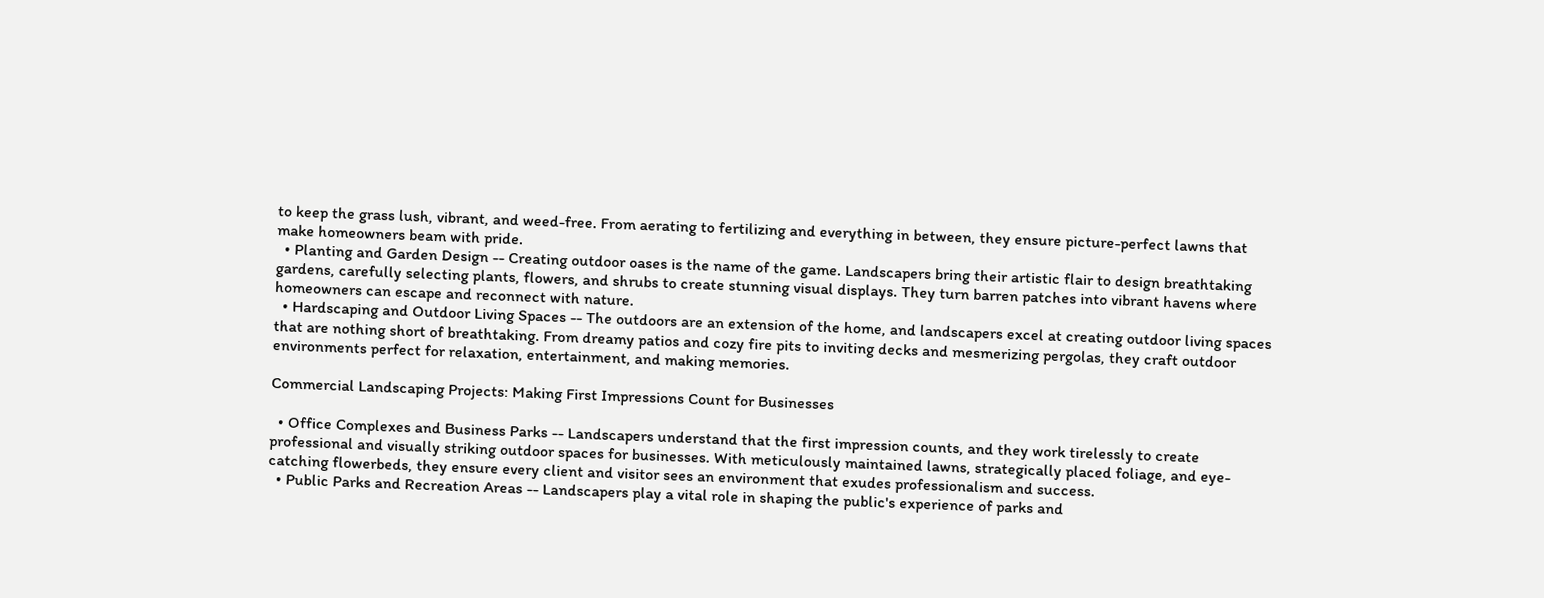to keep the grass lush, vibrant, and weed-free. From aerating to fertilizing and everything in between, they ensure picture-perfect lawns that make homeowners beam with pride.
  • Planting and Garden Design -- Creating outdoor oases is the name of the game. Landscapers bring their artistic flair to design breathtaking gardens, carefully selecting plants, flowers, and shrubs to create stunning visual displays. They turn barren patches into vibrant havens where homeowners can escape and reconnect with nature.
  • Hardscaping and Outdoor Living Spaces -- The outdoors are an extension of the home, and landscapers excel at creating outdoor living spaces that are nothing short of breathtaking. From dreamy patios and cozy fire pits to inviting decks and mesmerizing pergolas, they craft outdoor environments perfect for relaxation, entertainment, and making memories.

Commercial Landscaping Projects: Making First Impressions Count for Businesses

  • Office Complexes and Business Parks -- Landscapers understand that the first impression counts, and they work tirelessly to create professional and visually striking outdoor spaces for businesses. With meticulously maintained lawns, strategically placed foliage, and eye-catching flowerbeds, they ensure every client and visitor sees an environment that exudes professionalism and success.
  • Public Parks and Recreation Areas -- Landscapers play a vital role in shaping the public's experience of parks and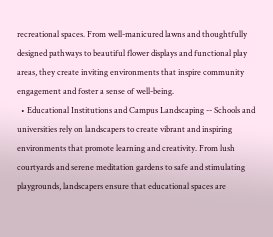recreational spaces. From well-manicured lawns and thoughtfully designed pathways to beautiful flower displays and functional play areas, they create inviting environments that inspire community engagement and foster a sense of well-being.
  • Educational Institutions and Campus Landscaping -- Schools and universities rely on landscapers to create vibrant and inspiring environments that promote learning and creativity. From lush courtyards and serene meditation gardens to safe and stimulating playgrounds, landscapers ensure that educational spaces are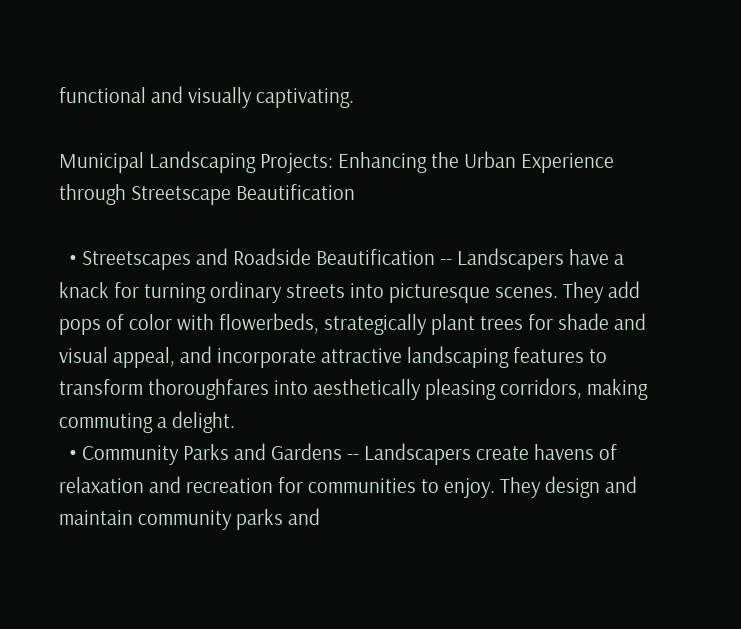functional and visually captivating.

Municipal Landscaping Projects: Enhancing the Urban Experience through Streetscape Beautification

  • Streetscapes and Roadside Beautification -- Landscapers have a knack for turning ordinary streets into picturesque scenes. They add pops of color with flowerbeds, strategically plant trees for shade and visual appeal, and incorporate attractive landscaping features to transform thoroughfares into aesthetically pleasing corridors, making commuting a delight.
  • Community Parks and Gardens -- Landscapers create havens of relaxation and recreation for communities to enjoy. They design and maintain community parks and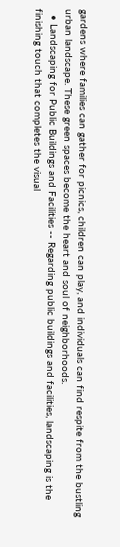gardens where families can gather for picnics, children can play, and individuals can find respite from the bustling urban landscape. These green spaces become the heart and soul of neighborhoods.
  • Landscaping for Public Buildings and Facilities -- Regarding public buildings and facilities, landscaping is the finishing touch that completes the visual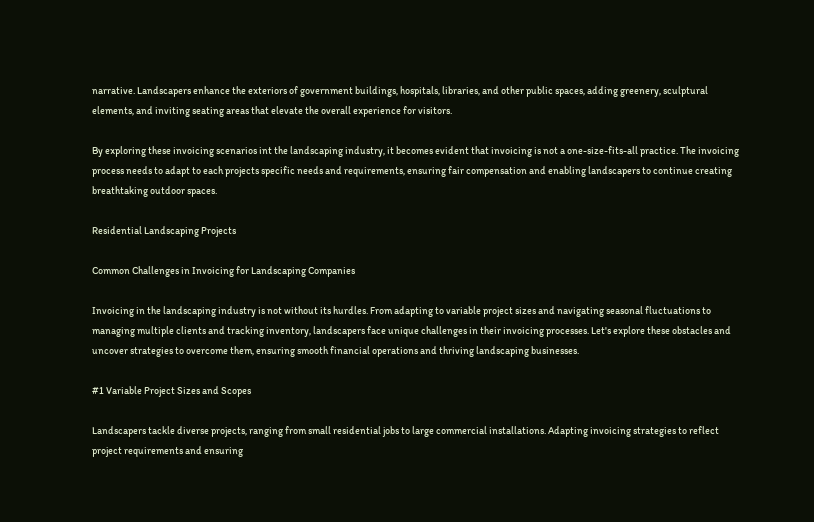narrative. Landscapers enhance the exteriors of government buildings, hospitals, libraries, and other public spaces, adding greenery, sculptural elements, and inviting seating areas that elevate the overall experience for visitors.

By exploring these invoicing scenarios int the landscaping industry, it becomes evident that invoicing is not a one-size-fits-all practice. The invoicing process needs to adapt to each projects specific needs and requirements, ensuring fair compensation and enabling landscapers to continue creating breathtaking outdoor spaces.

Residential Landscaping Projects

Common Challenges in Invoicing for Landscaping Companies

Invoicing in the landscaping industry is not without its hurdles. From adapting to variable project sizes and navigating seasonal fluctuations to managing multiple clients and tracking inventory, landscapers face unique challenges in their invoicing processes. Let's explore these obstacles and uncover strategies to overcome them, ensuring smooth financial operations and thriving landscaping businesses.

#1 Variable Project Sizes and Scopes

Landscapers tackle diverse projects, ranging from small residential jobs to large commercial installations. Adapting invoicing strategies to reflect project requirements and ensuring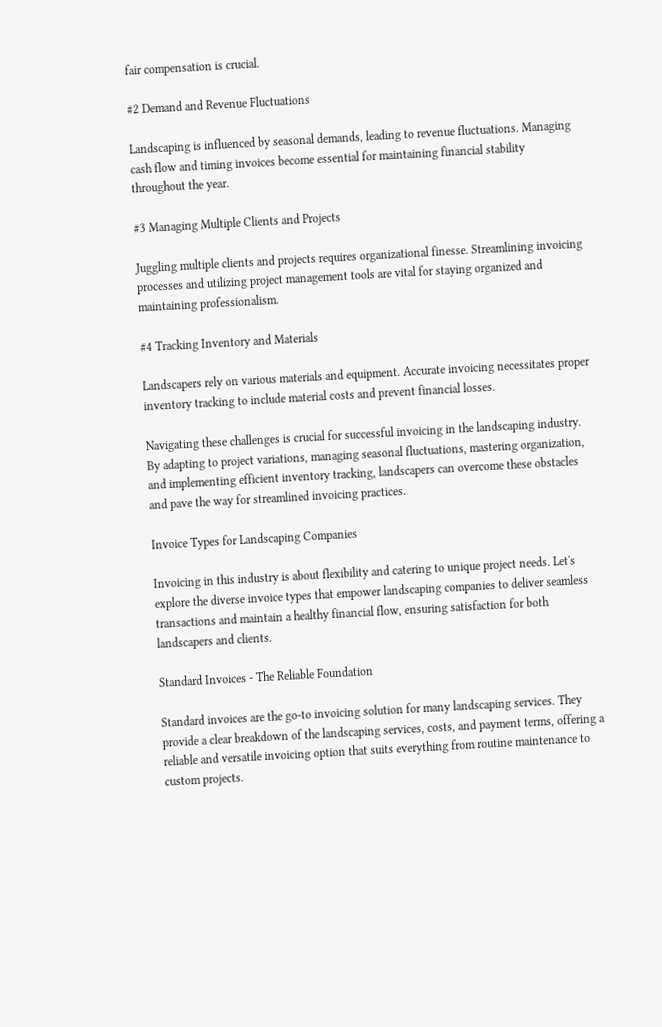fair compensation is crucial.

#2 Demand and Revenue Fluctuations

Landscaping is influenced by seasonal demands, leading to revenue fluctuations. Managing cash flow and timing invoices become essential for maintaining financial stability throughout the year.

#3 Managing Multiple Clients and Projects

Juggling multiple clients and projects requires organizational finesse. Streamlining invoicing processes and utilizing project management tools are vital for staying organized and maintaining professionalism.

#4 Tracking Inventory and Materials

Landscapers rely on various materials and equipment. Accurate invoicing necessitates proper inventory tracking to include material costs and prevent financial losses.

Navigating these challenges is crucial for successful invoicing in the landscaping industry. By adapting to project variations, managing seasonal fluctuations, mastering organization, and implementing efficient inventory tracking, landscapers can overcome these obstacles and pave the way for streamlined invoicing practices.

Invoice Types for Landscaping Companies

Invoicing in this industry is about flexibility and catering to unique project needs. Let's explore the diverse invoice types that empower landscaping companies to deliver seamless transactions and maintain a healthy financial flow, ensuring satisfaction for both landscapers and clients.

Standard Invoices - The Reliable Foundation

Standard invoices are the go-to invoicing solution for many landscaping services. They provide a clear breakdown of the landscaping services, costs, and payment terms, offering a reliable and versatile invoicing option that suits everything from routine maintenance to custom projects.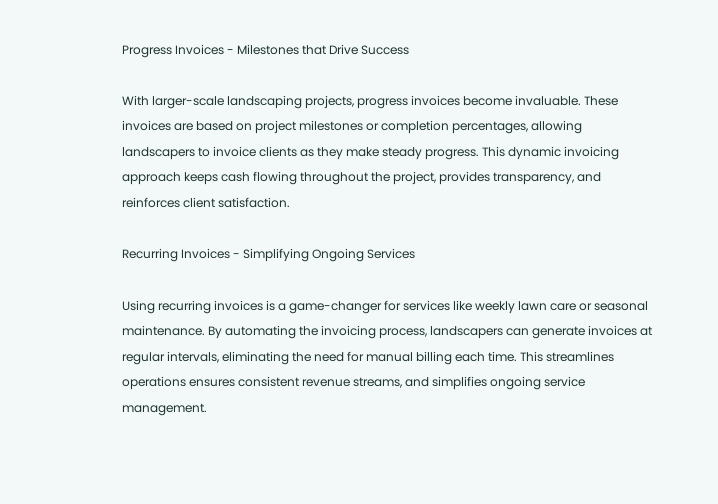Progress Invoices - Milestones that Drive Success

With larger-scale landscaping projects, progress invoices become invaluable. These invoices are based on project milestones or completion percentages, allowing landscapers to invoice clients as they make steady progress. This dynamic invoicing approach keeps cash flowing throughout the project, provides transparency, and reinforces client satisfaction.

Recurring Invoices - Simplifying Ongoing Services

Using recurring invoices is a game-changer for services like weekly lawn care or seasonal maintenance. By automating the invoicing process, landscapers can generate invoices at regular intervals, eliminating the need for manual billing each time. This streamlines operations ensures consistent revenue streams, and simplifies ongoing service management.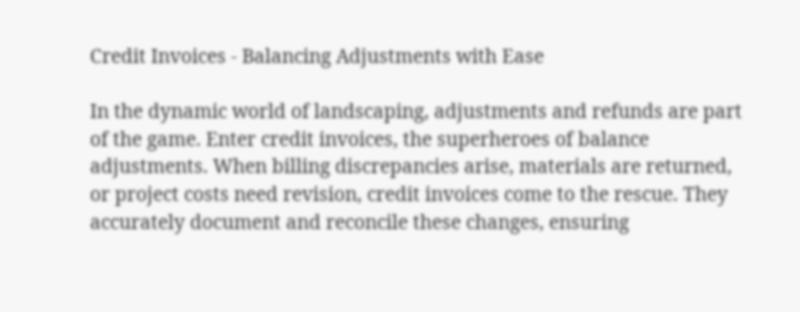Credit Invoices - Balancing Adjustments with Ease

In the dynamic world of landscaping, adjustments and refunds are part of the game. Enter credit invoices, the superheroes of balance adjustments. When billing discrepancies arise, materials are returned, or project costs need revision, credit invoices come to the rescue. They accurately document and reconcile these changes, ensuring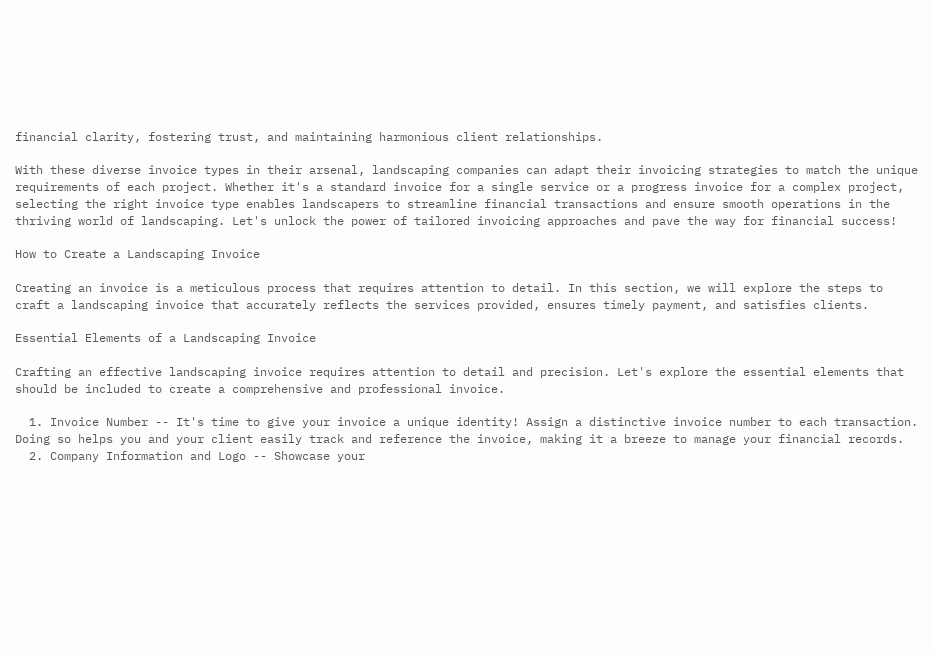financial clarity, fostering trust, and maintaining harmonious client relationships.

With these diverse invoice types in their arsenal, landscaping companies can adapt their invoicing strategies to match the unique requirements of each project. Whether it's a standard invoice for a single service or a progress invoice for a complex project, selecting the right invoice type enables landscapers to streamline financial transactions and ensure smooth operations in the thriving world of landscaping. Let's unlock the power of tailored invoicing approaches and pave the way for financial success!

How to Create a Landscaping Invoice

Creating an invoice is a meticulous process that requires attention to detail. In this section, we will explore the steps to craft a landscaping invoice that accurately reflects the services provided, ensures timely payment, and satisfies clients.

Essential Elements of a Landscaping Invoice

Crafting an effective landscaping invoice requires attention to detail and precision. Let's explore the essential elements that should be included to create a comprehensive and professional invoice.

  1. Invoice Number -- It's time to give your invoice a unique identity! Assign a distinctive invoice number to each transaction. Doing so helps you and your client easily track and reference the invoice, making it a breeze to manage your financial records.
  2. Company Information and Logo -- Showcase your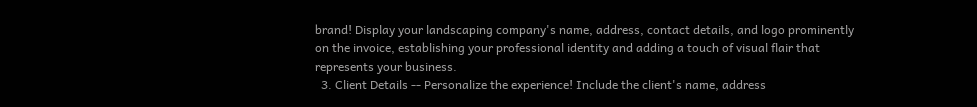brand! Display your landscaping company's name, address, contact details, and logo prominently on the invoice, establishing your professional identity and adding a touch of visual flair that represents your business.
  3. Client Details -- Personalize the experience! Include the client's name, address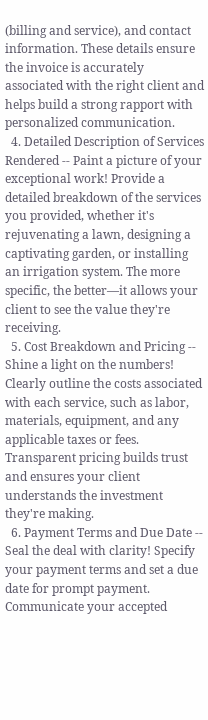(billing and service), and contact information. These details ensure the invoice is accurately associated with the right client and helps build a strong rapport with personalized communication.
  4. Detailed Description of Services Rendered -- Paint a picture of your exceptional work! Provide a detailed breakdown of the services you provided, whether it's rejuvenating a lawn, designing a captivating garden, or installing an irrigation system. The more specific, the better—it allows your client to see the value they're receiving.
  5. Cost Breakdown and Pricing -- Shine a light on the numbers! Clearly outline the costs associated with each service, such as labor, materials, equipment, and any applicable taxes or fees. Transparent pricing builds trust and ensures your client understands the investment they're making.
  6. Payment Terms and Due Date -- Seal the deal with clarity! Specify your payment terms and set a due date for prompt payment. Communicate your accepted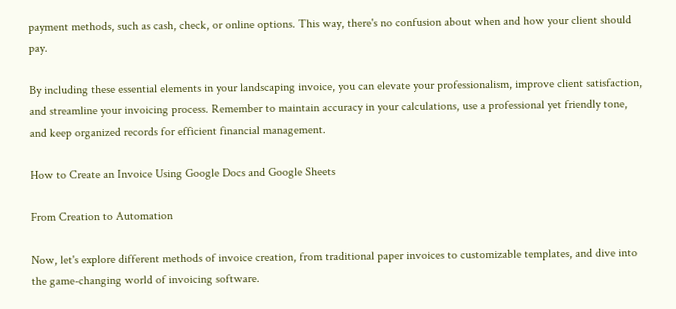payment methods, such as cash, check, or online options. This way, there's no confusion about when and how your client should pay.

By including these essential elements in your landscaping invoice, you can elevate your professionalism, improve client satisfaction, and streamline your invoicing process. Remember to maintain accuracy in your calculations, use a professional yet friendly tone, and keep organized records for efficient financial management.

How to Create an Invoice Using Google Docs and Google Sheets

From Creation to Automation

Now, let's explore different methods of invoice creation, from traditional paper invoices to customizable templates, and dive into the game-changing world of invoicing software.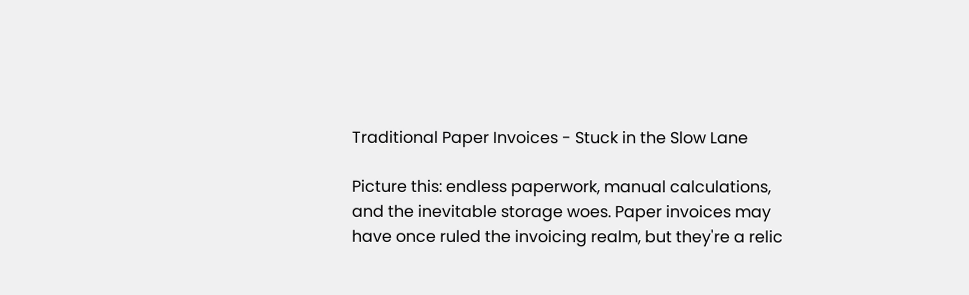Traditional Paper Invoices - Stuck in the Slow Lane

Picture this: endless paperwork, manual calculations, and the inevitable storage woes. Paper invoices may have once ruled the invoicing realm, but they're a relic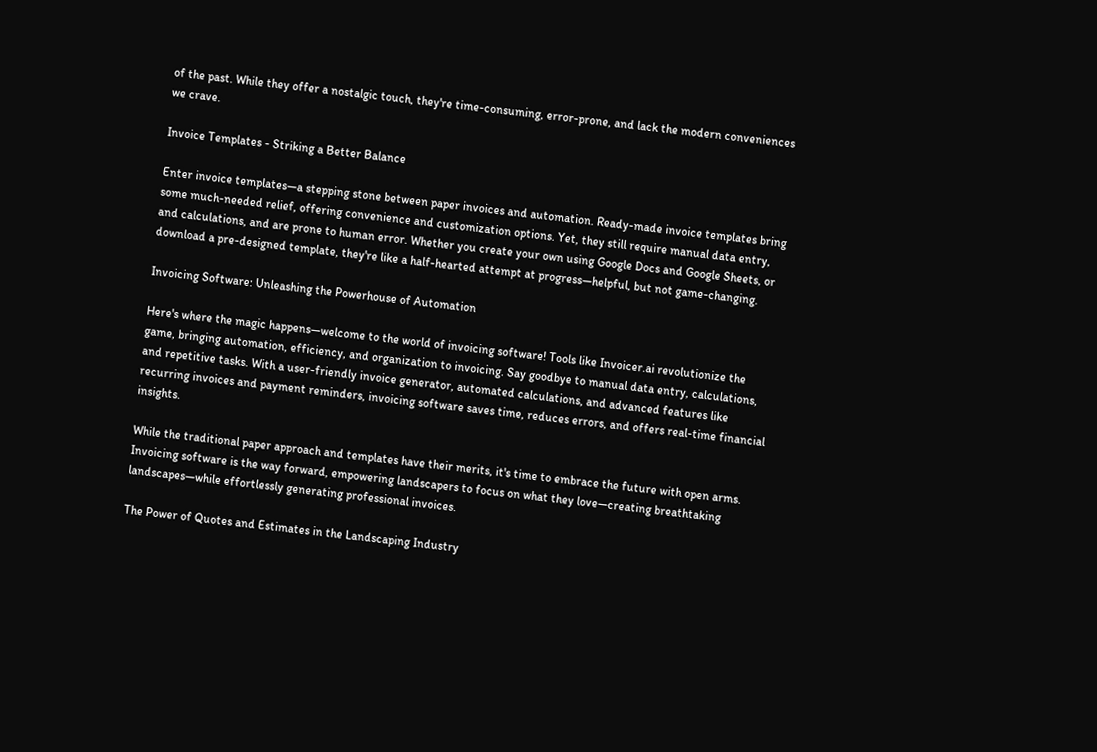of the past. While they offer a nostalgic touch, they're time-consuming, error-prone, and lack the modern conveniences we crave.

Invoice Templates - Striking a Better Balance

Enter invoice templates—a stepping stone between paper invoices and automation. Ready-made invoice templates bring some much-needed relief, offering convenience and customization options. Yet, they still require manual data entry, and calculations, and are prone to human error. Whether you create your own using Google Docs and Google Sheets, or download a pre-designed template, they're like a half-hearted attempt at progress—helpful, but not game-changing.

Invoicing Software: Unleashing the Powerhouse of Automation

Here's where the magic happens—welcome to the world of invoicing software! Tools like Invoicer.ai revolutionize the game, bringing automation, efficiency, and organization to invoicing. Say goodbye to manual data entry, calculations, and repetitive tasks. With a user-friendly invoice generator, automated calculations, and advanced features like recurring invoices and payment reminders, invoicing software saves time, reduces errors, and offers real-time financial insights.

While the traditional paper approach and templates have their merits, it's time to embrace the future with open arms. Invoicing software is the way forward, empowering landscapers to focus on what they love—creating breathtaking landscapes—while effortlessly generating professional invoices.

The Power of Quotes and Estimates in the Landscaping Industry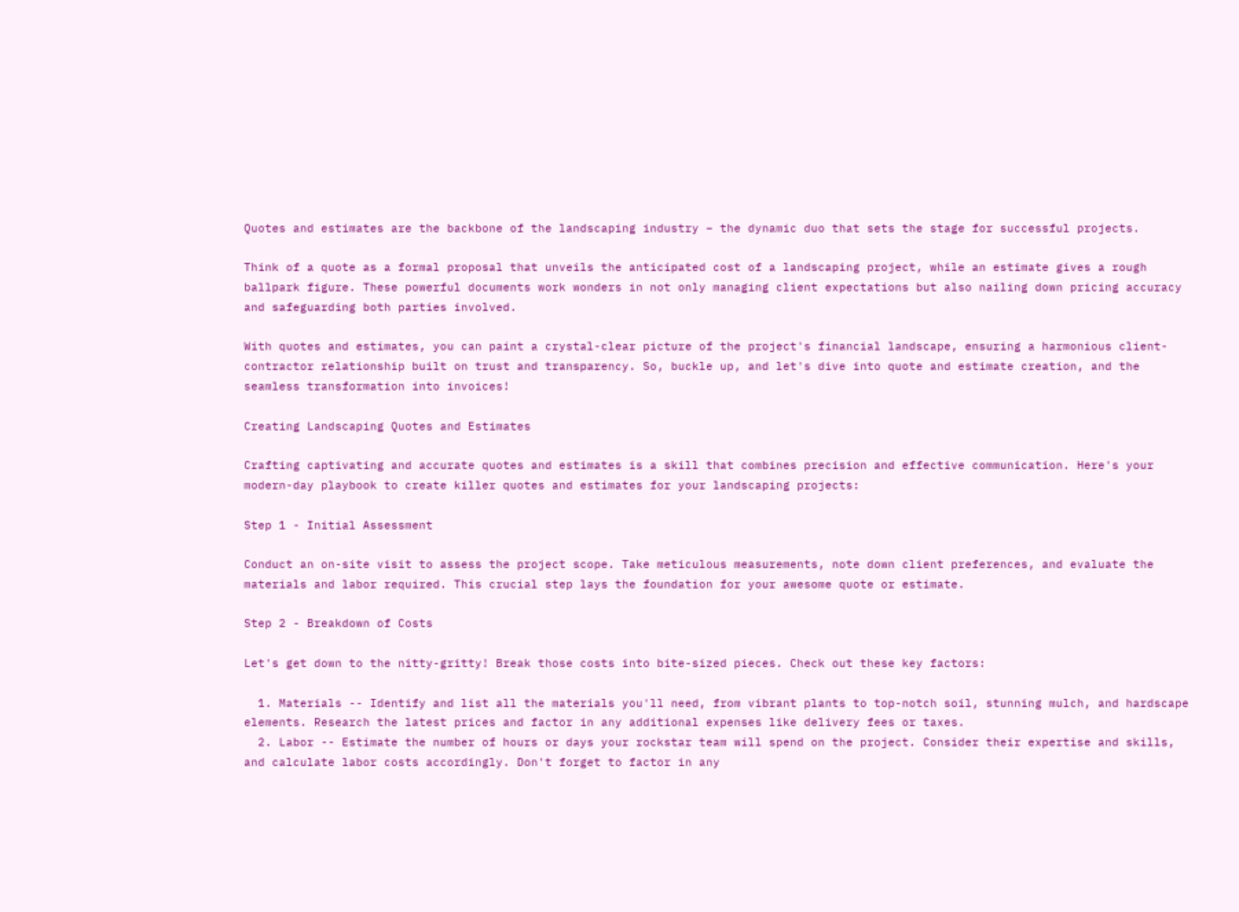Quotes and estimates are the backbone of the landscaping industry – the dynamic duo that sets the stage for successful projects.

Think of a quote as a formal proposal that unveils the anticipated cost of a landscaping project, while an estimate gives a rough ballpark figure. These powerful documents work wonders in not only managing client expectations but also nailing down pricing accuracy and safeguarding both parties involved.

With quotes and estimates, you can paint a crystal-clear picture of the project's financial landscape, ensuring a harmonious client-contractor relationship built on trust and transparency. So, buckle up, and let's dive into quote and estimate creation, and the seamless transformation into invoices!

Creating Landscaping Quotes and Estimates

Crafting captivating and accurate quotes and estimates is a skill that combines precision and effective communication. Here's your modern-day playbook to create killer quotes and estimates for your landscaping projects:

Step 1 - Initial Assessment

Conduct an on-site visit to assess the project scope. Take meticulous measurements, note down client preferences, and evaluate the materials and labor required. This crucial step lays the foundation for your awesome quote or estimate.

Step 2 - Breakdown of Costs

Let's get down to the nitty-gritty! Break those costs into bite-sized pieces. Check out these key factors:

  1. Materials -- Identify and list all the materials you'll need, from vibrant plants to top-notch soil, stunning mulch, and hardscape elements. Research the latest prices and factor in any additional expenses like delivery fees or taxes.
  2. Labor -- Estimate the number of hours or days your rockstar team will spend on the project. Consider their expertise and skills, and calculate labor costs accordingly. Don't forget to factor in any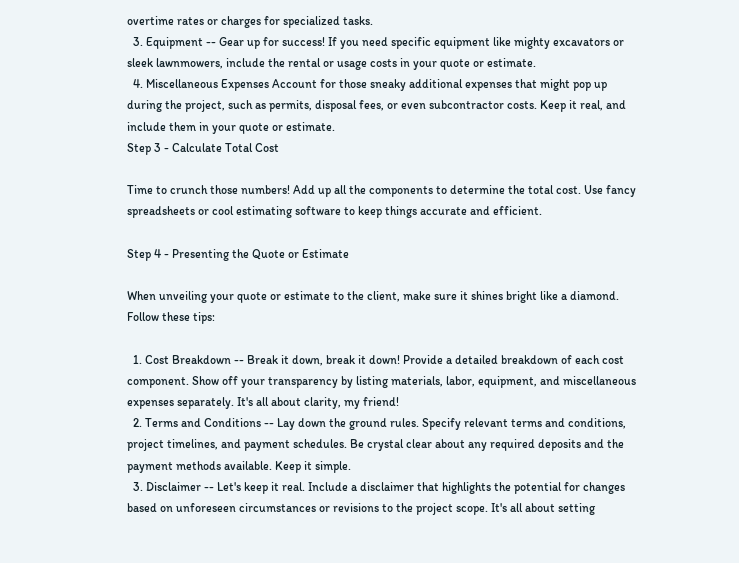overtime rates or charges for specialized tasks.
  3. Equipment -- Gear up for success! If you need specific equipment like mighty excavators or sleek lawnmowers, include the rental or usage costs in your quote or estimate.
  4. Miscellaneous Expenses Account for those sneaky additional expenses that might pop up during the project, such as permits, disposal fees, or even subcontractor costs. Keep it real, and include them in your quote or estimate.
Step 3 - Calculate Total Cost

Time to crunch those numbers! Add up all the components to determine the total cost. Use fancy spreadsheets or cool estimating software to keep things accurate and efficient.

Step 4 - Presenting the Quote or Estimate

When unveiling your quote or estimate to the client, make sure it shines bright like a diamond. Follow these tips:

  1. Cost Breakdown -- Break it down, break it down! Provide a detailed breakdown of each cost component. Show off your transparency by listing materials, labor, equipment, and miscellaneous expenses separately. It's all about clarity, my friend!
  2. Terms and Conditions -- Lay down the ground rules. Specify relevant terms and conditions, project timelines, and payment schedules. Be crystal clear about any required deposits and the payment methods available. Keep it simple.
  3. Disclaimer -- Let's keep it real. Include a disclaimer that highlights the potential for changes based on unforeseen circumstances or revisions to the project scope. It's all about setting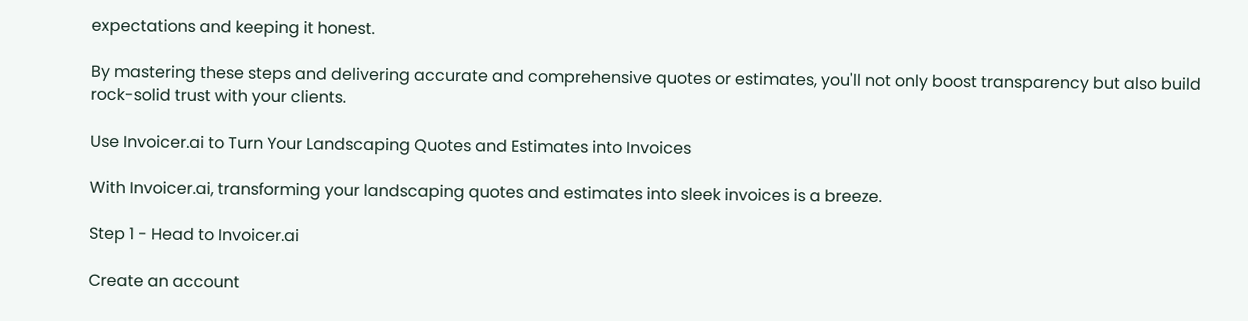expectations and keeping it honest.

By mastering these steps and delivering accurate and comprehensive quotes or estimates, you'll not only boost transparency but also build rock-solid trust with your clients.

Use Invoicer.ai to Turn Your Landscaping Quotes and Estimates into Invoices

With Invoicer.ai, transforming your landscaping quotes and estimates into sleek invoices is a breeze.

Step 1 - Head to Invoicer.ai

Create an account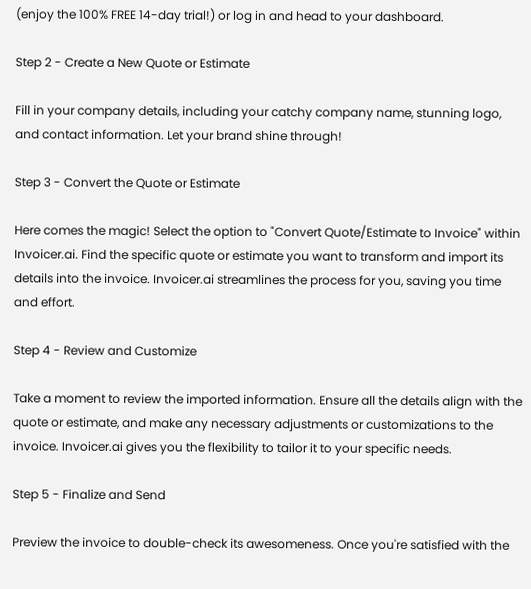(enjoy the 100% FREE 14-day trial!) or log in and head to your dashboard.

Step 2 - Create a New Quote or Estimate

Fill in your company details, including your catchy company name, stunning logo, and contact information. Let your brand shine through!

Step 3 - Convert the Quote or Estimate

Here comes the magic! Select the option to "Convert Quote/Estimate to Invoice" within Invoicer.ai. Find the specific quote or estimate you want to transform and import its details into the invoice. Invoicer.ai streamlines the process for you, saving you time and effort.

Step 4 - Review and Customize

Take a moment to review the imported information. Ensure all the details align with the quote or estimate, and make any necessary adjustments or customizations to the invoice. Invoicer.ai gives you the flexibility to tailor it to your specific needs.

Step 5 - Finalize and Send

Preview the invoice to double-check its awesomeness. Once you're satisfied with the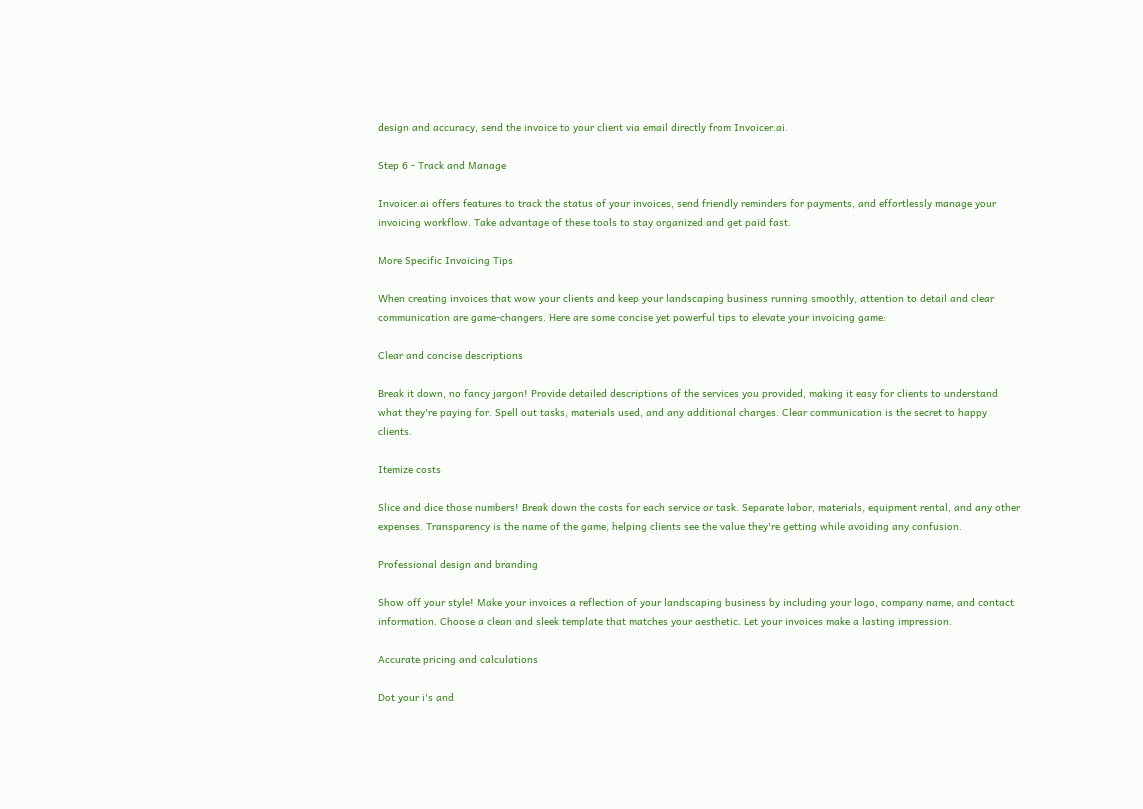design and accuracy, send the invoice to your client via email directly from Invoicer.ai.

Step 6 - Track and Manage

Invoicer.ai offers features to track the status of your invoices, send friendly reminders for payments, and effortlessly manage your invoicing workflow. Take advantage of these tools to stay organized and get paid fast.

More Specific Invoicing Tips

When creating invoices that wow your clients and keep your landscaping business running smoothly, attention to detail and clear communication are game-changers. Here are some concise yet powerful tips to elevate your invoicing game:

Clear and concise descriptions

Break it down, no fancy jargon! Provide detailed descriptions of the services you provided, making it easy for clients to understand what they're paying for. Spell out tasks, materials used, and any additional charges. Clear communication is the secret to happy clients.

Itemize costs

Slice and dice those numbers! Break down the costs for each service or task. Separate labor, materials, equipment rental, and any other expenses. Transparency is the name of the game, helping clients see the value they're getting while avoiding any confusion.

Professional design and branding

Show off your style! Make your invoices a reflection of your landscaping business by including your logo, company name, and contact information. Choose a clean and sleek template that matches your aesthetic. Let your invoices make a lasting impression.

Accurate pricing and calculations

Dot your i's and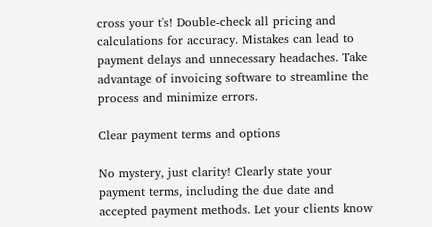cross your t's! Double-check all pricing and calculations for accuracy. Mistakes can lead to payment delays and unnecessary headaches. Take advantage of invoicing software to streamline the process and minimize errors.

Clear payment terms and options

No mystery, just clarity! Clearly state your payment terms, including the due date and accepted payment methods. Let your clients know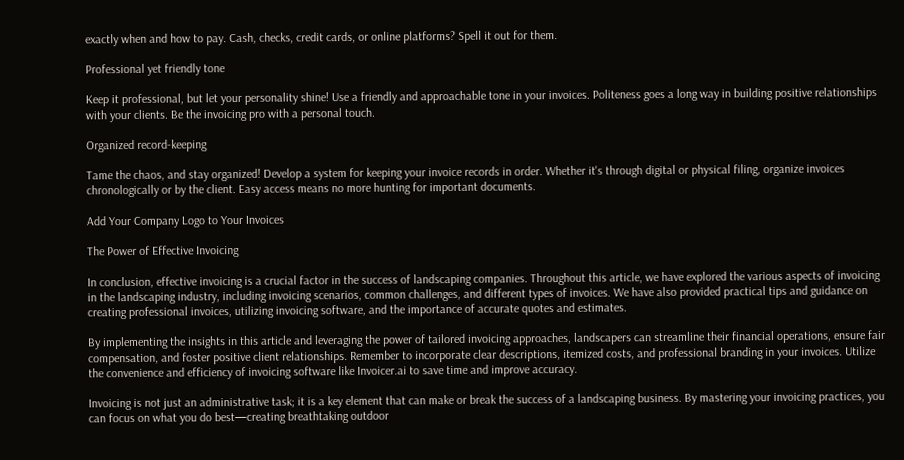exactly when and how to pay. Cash, checks, credit cards, or online platforms? Spell it out for them.

Professional yet friendly tone

Keep it professional, but let your personality shine! Use a friendly and approachable tone in your invoices. Politeness goes a long way in building positive relationships with your clients. Be the invoicing pro with a personal touch.

Organized record-keeping

Tame the chaos, and stay organized! Develop a system for keeping your invoice records in order. Whether it's through digital or physical filing, organize invoices chronologically or by the client. Easy access means no more hunting for important documents.

Add Your Company Logo to Your Invoices

The Power of Effective Invoicing

In conclusion, effective invoicing is a crucial factor in the success of landscaping companies. Throughout this article, we have explored the various aspects of invoicing in the landscaping industry, including invoicing scenarios, common challenges, and different types of invoices. We have also provided practical tips and guidance on creating professional invoices, utilizing invoicing software, and the importance of accurate quotes and estimates.

By implementing the insights in this article and leveraging the power of tailored invoicing approaches, landscapers can streamline their financial operations, ensure fair compensation, and foster positive client relationships. Remember to incorporate clear descriptions, itemized costs, and professional branding in your invoices. Utilize the convenience and efficiency of invoicing software like Invoicer.ai to save time and improve accuracy.

Invoicing is not just an administrative task; it is a key element that can make or break the success of a landscaping business. By mastering your invoicing practices, you can focus on what you do best—creating breathtaking outdoor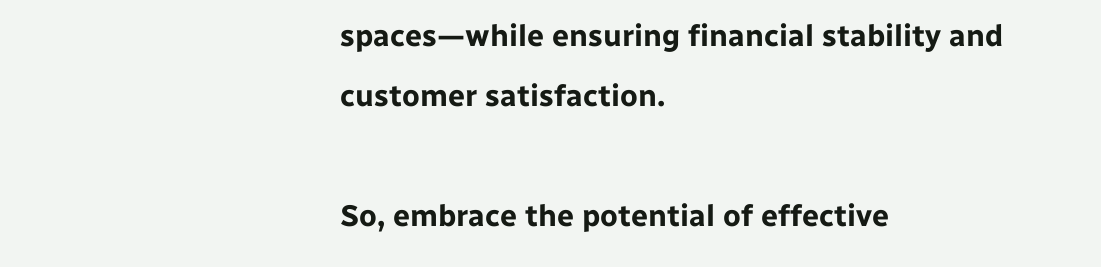spaces—while ensuring financial stability and customer satisfaction.

So, embrace the potential of effective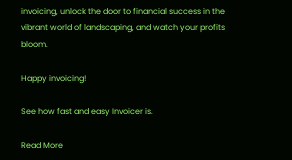invoicing, unlock the door to financial success in the vibrant world of landscaping, and watch your profits bloom.

Happy invoicing!

See how fast and easy Invoicer is.

Read More